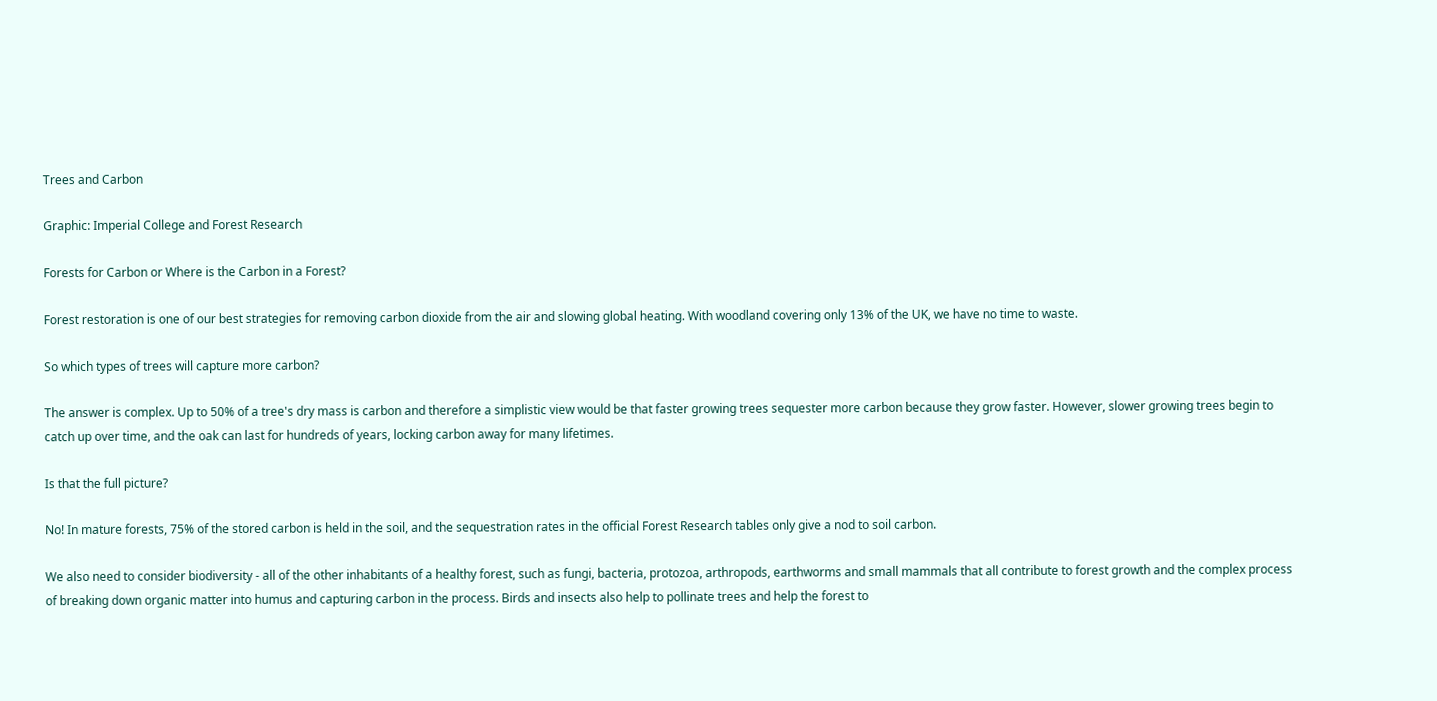Trees and Carbon

Graphic: Imperial College and Forest Research

Forests for Carbon or Where is the Carbon in a Forest?

Forest restoration is one of our best strategies for removing carbon dioxide from the air and slowing global heating. With woodland covering only 13% of the UK, we have no time to waste.

So which types of trees will capture more carbon?

The answer is complex. Up to 50% of a tree's dry mass is carbon and therefore a simplistic view would be that faster growing trees sequester more carbon because they grow faster. However, slower growing trees begin to catch up over time, and the oak can last for hundreds of years, locking carbon away for many lifetimes.

Is that the full picture?

No! In mature forests, 75% of the stored carbon is held in the soil, and the sequestration rates in the official Forest Research tables only give a nod to soil carbon.

We also need to consider biodiversity - all of the other inhabitants of a healthy forest, such as fungi, bacteria, protozoa, arthropods, earthworms and small mammals that all contribute to forest growth and the complex process of breaking down organic matter into humus and capturing carbon in the process. Birds and insects also help to pollinate trees and help the forest to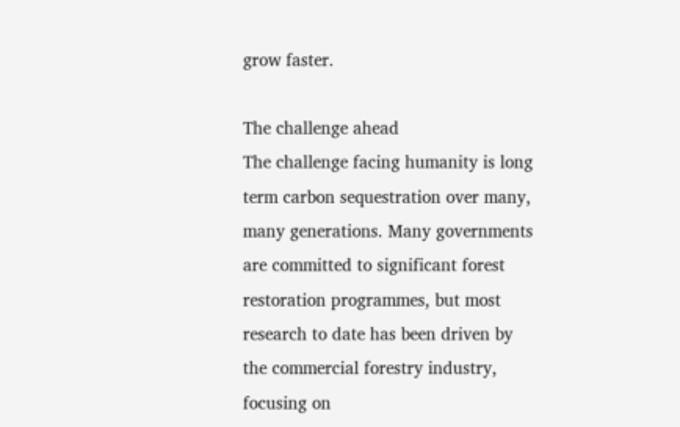grow faster.

The challenge ahead
The challenge facing humanity is long term carbon sequestration over many, many generations. Many governments are committed to significant forest restoration programmes, but most research to date has been driven by the commercial forestry industry, focusing on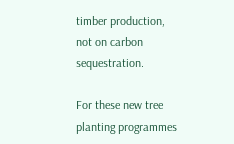timber production, not on carbon sequestration.

For these new tree planting programmes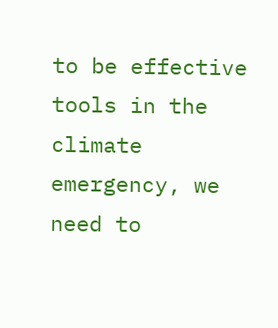to be effective tools in the climate emergency, we need to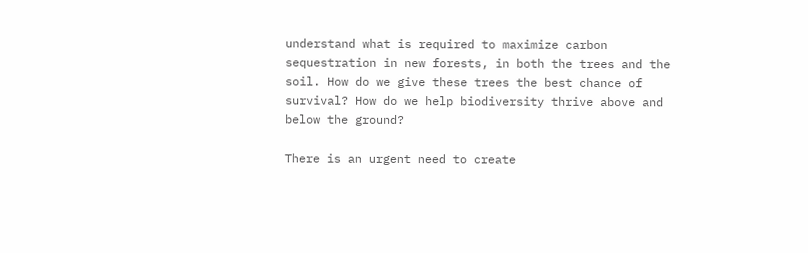understand what is required to maximize carbon sequestration in new forests, in both the trees and the soil. How do we give these trees the best chance of survival? How do we help biodiversity thrive above and below the ground?

There is an urgent need to create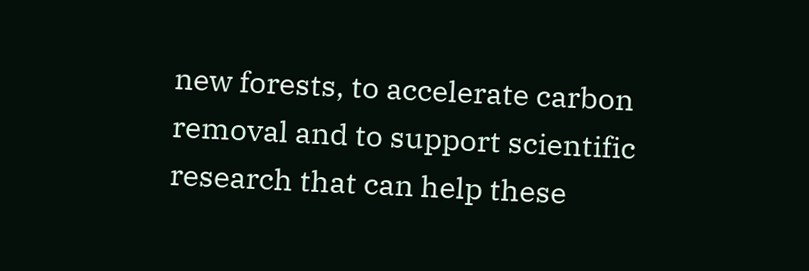new forests, to accelerate carbon removal and to support scientific research that can help these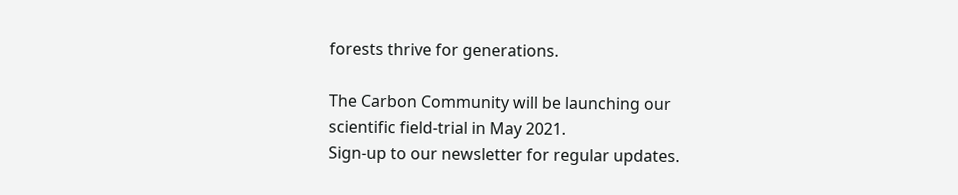forests thrive for generations.

The Carbon Community will be launching our scientific field-trial in May 2021.
Sign-up to our newsletter for regular updates.